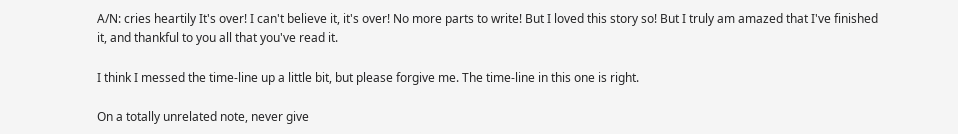A/N: cries heartily It's over! I can't believe it, it's over! No more parts to write! But I loved this story so! But I truly am amazed that I've finished it, and thankful to you all that you've read it.

I think I messed the time-line up a little bit, but please forgive me. The time-line in this one is right.

On a totally unrelated note, never give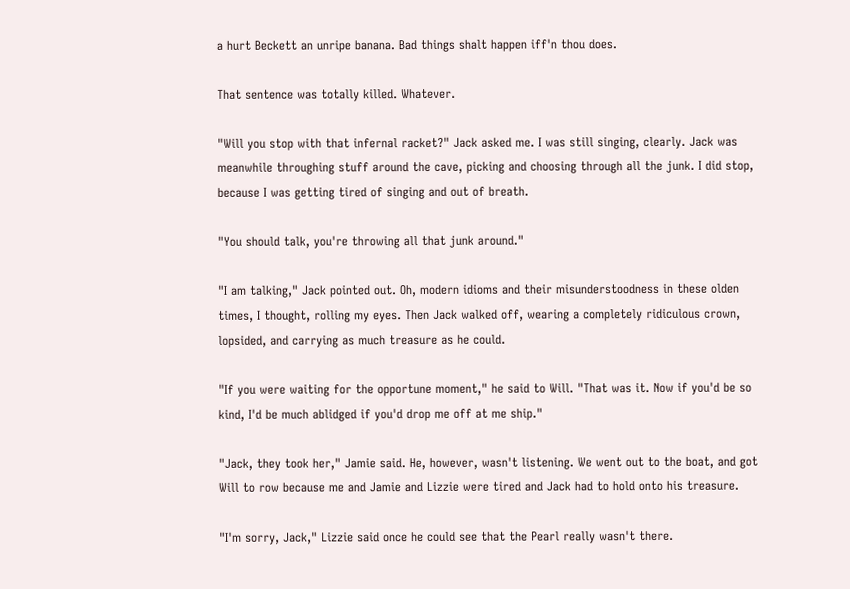a hurt Beckett an unripe banana. Bad things shalt happen iff'n thou does.

That sentence was totally killed. Whatever.

"Will you stop with that infernal racket?" Jack asked me. I was still singing, clearly. Jack was meanwhile throughing stuff around the cave, picking and choosing through all the junk. I did stop, because I was getting tired of singing and out of breath.

"You should talk, you're throwing all that junk around."

"I am talking," Jack pointed out. Oh, modern idioms and their misunderstoodness in these olden times, I thought, rolling my eyes. Then Jack walked off, wearing a completely ridiculous crown, lopsided, and carrying as much treasure as he could.

"If you were waiting for the opportune moment," he said to Will. "That was it. Now if you'd be so kind, I'd be much ablidged if you'd drop me off at me ship."

"Jack, they took her," Jamie said. He, however, wasn't listening. We went out to the boat, and got Will to row because me and Jamie and Lizzie were tired and Jack had to hold onto his treasure.

"I'm sorry, Jack," Lizzie said once he could see that the Pearl really wasn't there.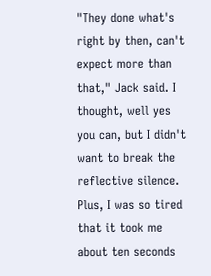"They done what's right by then, can't expect more than that," Jack said. I thought, well yes you can, but I didn't want to break the reflective silence. Plus, I was so tired that it took me about ten seconds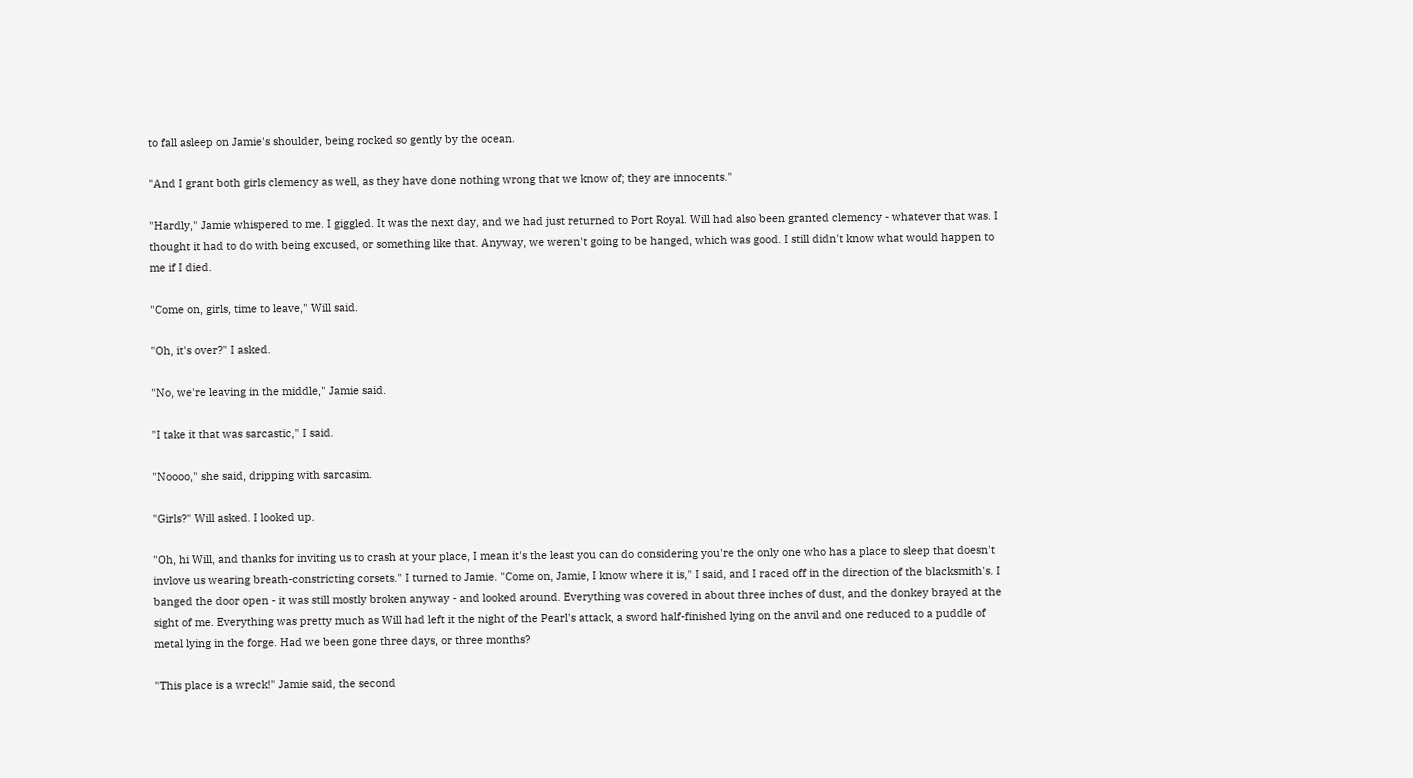to fall asleep on Jamie's shoulder, being rocked so gently by the ocean.

"And I grant both girls clemency as well, as they have done nothing wrong that we know of; they are innocents."

"Hardly," Jamie whispered to me. I giggled. It was the next day, and we had just returned to Port Royal. Will had also been granted clemency - whatever that was. I thought it had to do with being excused, or something like that. Anyway, we weren't going to be hanged, which was good. I still didn't know what would happen to me if I died.

"Come on, girls, time to leave," Will said.

"Oh, it's over?" I asked.

"No, we're leaving in the middle," Jamie said.

"I take it that was sarcastic," I said.

"Noooo," she said, dripping with sarcasim.

"Girls?" Will asked. I looked up.

"Oh, hi Will, and thanks for inviting us to crash at your place, I mean it's the least you can do considering you're the only one who has a place to sleep that doesn't invlove us wearing breath-constricting corsets." I turned to Jamie. "Come on, Jamie, I know where it is," I said, and I raced off in the direction of the blacksmith's. I banged the door open - it was still mostly broken anyway - and looked around. Everything was covered in about three inches of dust, and the donkey brayed at the sight of me. Everything was pretty much as Will had left it the night of the Pearl's attack, a sword half-finished lying on the anvil and one reduced to a puddle of metal lying in the forge. Had we been gone three days, or three months?

"This place is a wreck!" Jamie said, the second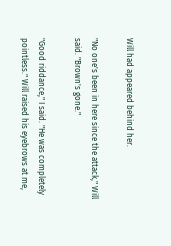Will had appeared behind her.

"No one's been in here since the attack," Will said. "Brown's gone."

"Good riddance," I said. "He was completely pointless." Will raised his eyebrows at me,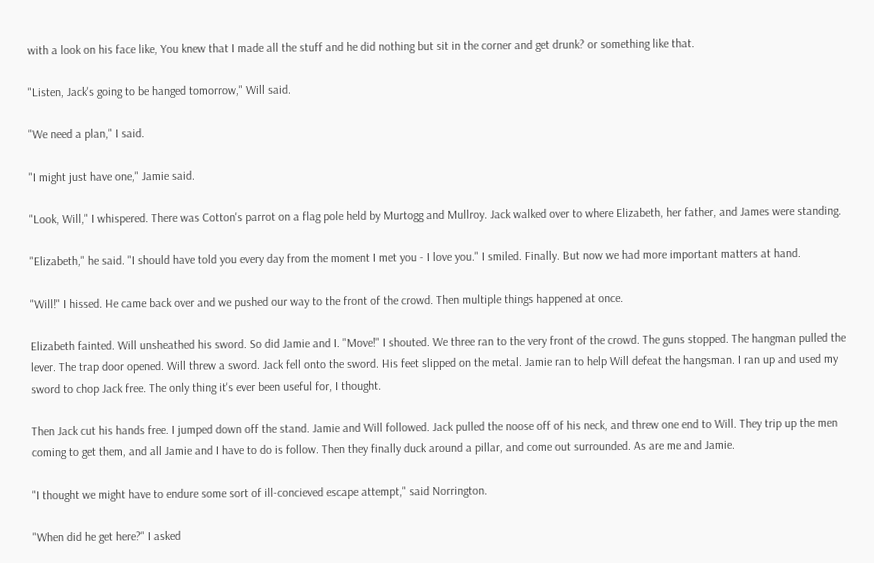with a look on his face like, You knew that I made all the stuff and he did nothing but sit in the corner and get drunk? or something like that.

"Listen, Jack's going to be hanged tomorrow," Will said.

"We need a plan," I said.

"I might just have one," Jamie said.

"Look, Will," I whispered. There was Cotton's parrot on a flag pole held by Murtogg and Mullroy. Jack walked over to where Elizabeth, her father, and James were standing.

"Elizabeth," he said. "I should have told you every day from the moment I met you - I love you." I smiled. Finally. But now we had more important matters at hand.

"Will!" I hissed. He came back over and we pushed our way to the front of the crowd. Then multiple things happened at once.

Elizabeth fainted. Will unsheathed his sword. So did Jamie and I. "Move!" I shouted. We three ran to the very front of the crowd. The guns stopped. The hangman pulled the lever. The trap door opened. Will threw a sword. Jack fell onto the sword. His feet slipped on the metal. Jamie ran to help Will defeat the hangsman. I ran up and used my sword to chop Jack free. The only thing it's ever been useful for, I thought.

Then Jack cut his hands free. I jumped down off the stand. Jamie and Will followed. Jack pulled the noose off of his neck, and threw one end to Will. They trip up the men coming to get them, and all Jamie and I have to do is follow. Then they finally duck around a pillar, and come out surrounded. As are me and Jamie.

"I thought we might have to endure some sort of ill-concieved escape attempt," said Norrington.

"When did he get here?" I asked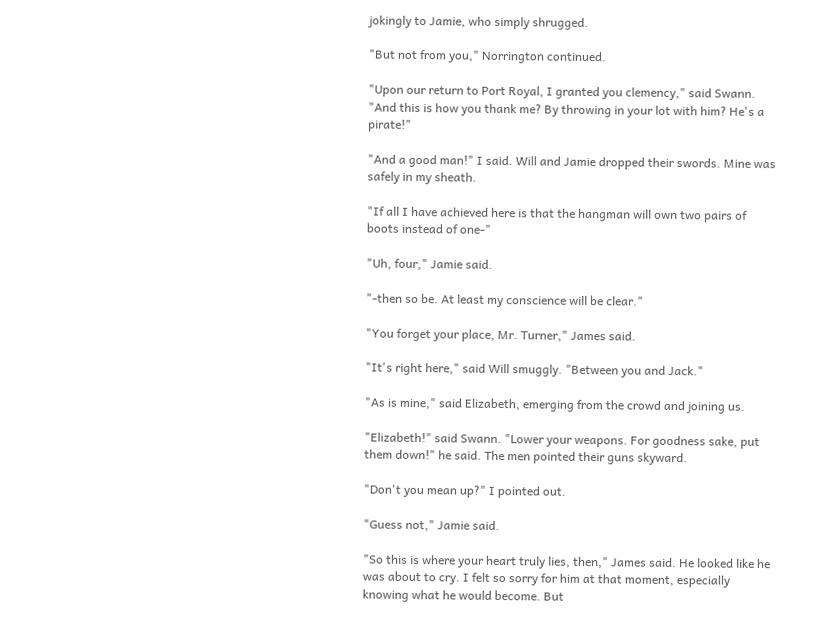jokingly to Jamie, who simply shrugged.

"But not from you," Norrington continued.

"Upon our return to Port Royal, I granted you clemency," said Swann. "And this is how you thank me? By throwing in your lot with him? He's a pirate!"

"And a good man!" I said. Will and Jamie dropped their swords. Mine was safely in my sheath.

"If all I have achieved here is that the hangman will own two pairs of boots instead of one-"

"Uh, four," Jamie said.

"-then so be. At least my conscience will be clear."

"You forget your place, Mr. Turner," James said.

"It's right here," said Will smuggly. "Between you and Jack."

"As is mine," said Elizabeth, emerging from the crowd and joining us.

"Elizabeth!" said Swann. "Lower your weapons. For goodness sake, put them down!" he said. The men pointed their guns skyward.

"Don't you mean up?" I pointed out.

"Guess not," Jamie said.

"So this is where your heart truly lies, then," James said. He looked like he was about to cry. I felt so sorry for him at that moment, especially knowing what he would become. But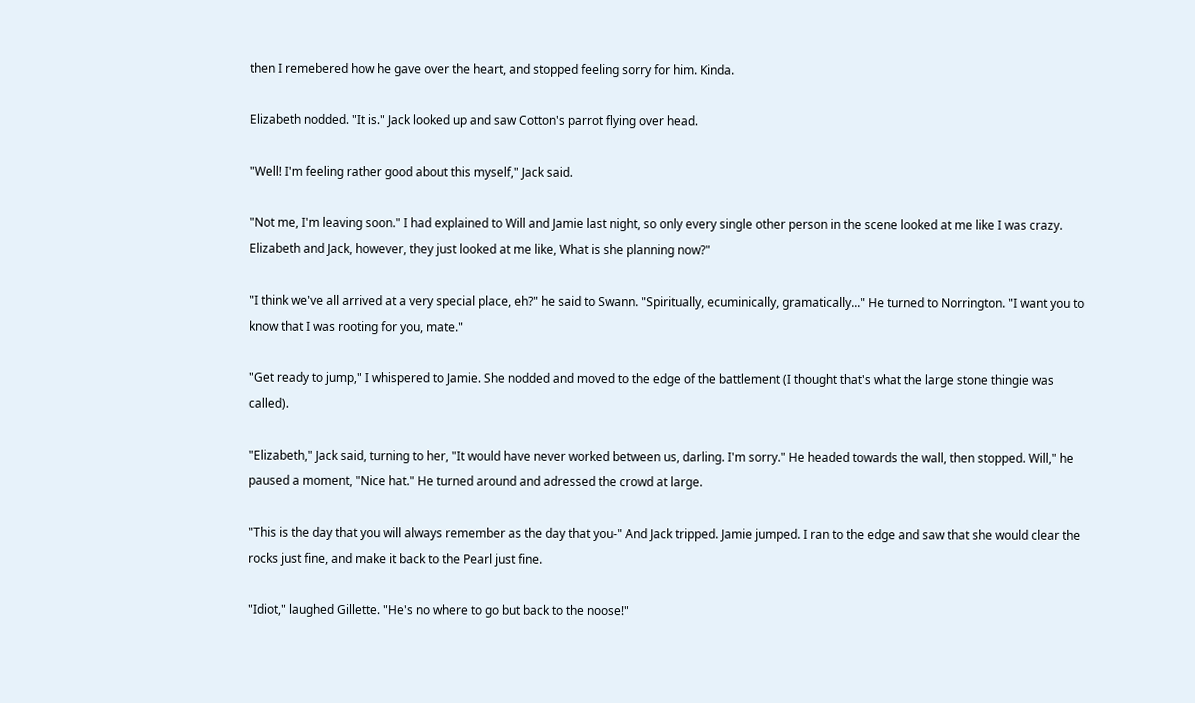then I remebered how he gave over the heart, and stopped feeling sorry for him. Kinda.

Elizabeth nodded. "It is." Jack looked up and saw Cotton's parrot flying over head.

"Well! I'm feeling rather good about this myself," Jack said.

"Not me, I'm leaving soon." I had explained to Will and Jamie last night, so only every single other person in the scene looked at me like I was crazy. Elizabeth and Jack, however, they just looked at me like, What is she planning now?"

"I think we've all arrived at a very special place, eh?" he said to Swann. "Spiritually, ecuminically, gramatically..." He turned to Norrington. "I want you to know that I was rooting for you, mate."

"Get ready to jump," I whispered to Jamie. She nodded and moved to the edge of the battlement (I thought that's what the large stone thingie was called).

"Elizabeth," Jack said, turning to her, "It would have never worked between us, darling. I'm sorry." He headed towards the wall, then stopped. Will," he paused a moment, "Nice hat." He turned around and adressed the crowd at large.

"This is the day that you will always remember as the day that you-" And Jack tripped. Jamie jumped. I ran to the edge and saw that she would clear the rocks just fine, and make it back to the Pearl just fine.

"Idiot," laughed Gillette. "He's no where to go but back to the noose!"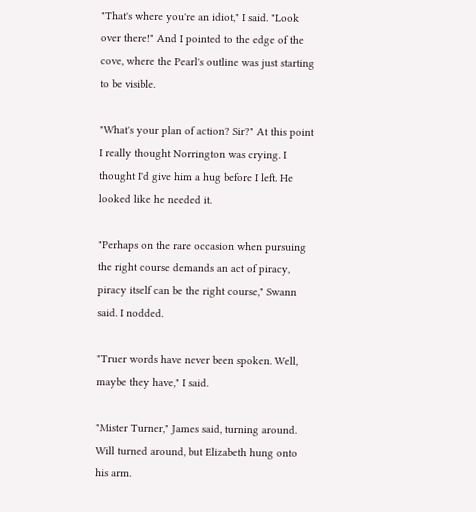"That's where you're an idiot," I said. "Look over there!" And I pointed to the edge of the cove, where the Pearl's outline was just starting to be visible.

"What's your plan of action? Sir?" At this point I really thought Norrington was crying. I thought I'd give him a hug before I left. He looked like he needed it.

"Perhaps on the rare occasion when pursuing the right course demands an act of piracy, piracy itself can be the right course," Swann said. I nodded.

"Truer words have never been spoken. Well, maybe they have," I said.

"Mister Turner," James said, turning around. Will turned around, but Elizabeth hung onto his arm.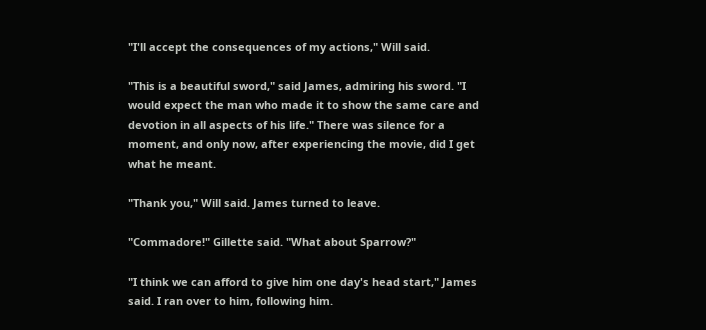"I'll accept the consequences of my actions," Will said.

"This is a beautiful sword," said James, admiring his sword. "I would expect the man who made it to show the same care and devotion in all aspects of his life." There was silence for a moment, and only now, after experiencing the movie, did I get what he meant.

"Thank you," Will said. James turned to leave.

"Commadore!" Gillette said. "What about Sparrow?"

"I think we can afford to give him one day's head start," James said. I ran over to him, following him.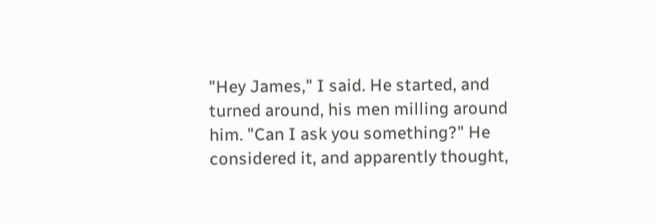"Hey James," I said. He started, and turned around, his men milling around him. "Can I ask you something?" He considered it, and apparently thought,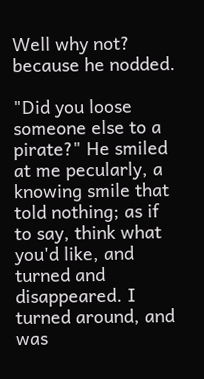Well why not? because he nodded.

"Did you loose someone else to a pirate?" He smiled at me pecularly, a knowing smile that told nothing; as if to say, think what you'd like, and turned and disappeared. I turned around, and was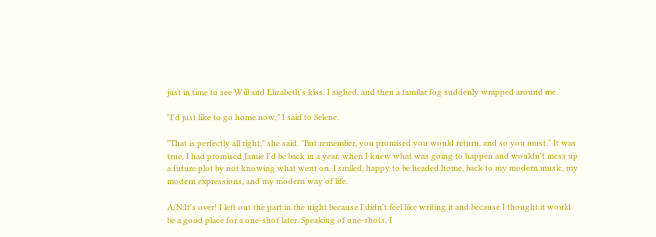just in time to see Will and Elizabeth's kiss. I sighed, and then a familar fog suddenly wrapped around me.

"I'd just like to go home now," I said to Selene.

"That is perfectly all right," she said. "But remember, you promised you would return, and so you must." It was true, I had promised Jamie I'd be back in a year, when I knew what was going to happen and wouldn't mess up a future plot by not knowing what went on. I smiled, happy to be headed home, back to my modern music, my modern expressions, and my modern way of life.

A/N:It's over! I left out the part in the night because I didn't feel like writing it and because I thought it would be a good place for a one-shot later. Speaking of one-shots, I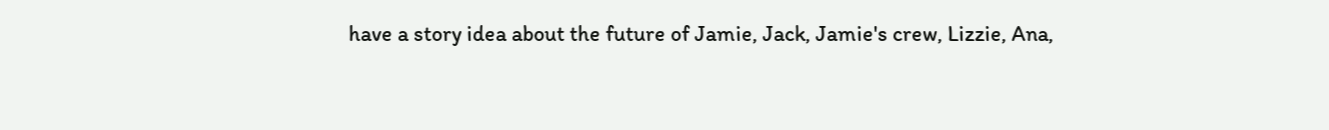have a story idea about the future of Jamie, Jack, Jamie's crew, Lizzie, Ana,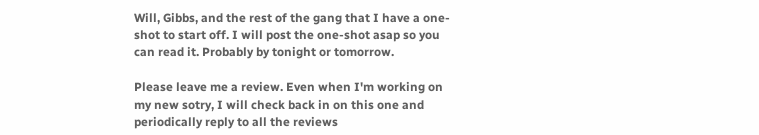Will, Gibbs, and the rest of the gang that I have a one-shot to start off. I will post the one-shot asap so you can read it. Probably by tonight or tomorrow.

Please leave me a review. Even when I'm working on my new sotry, I will check back in on this one and periodically reply to all the reviews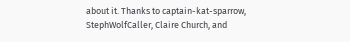about it. Thanks to captain-kat-sparrow, StephWolfCaller, Claire Church, and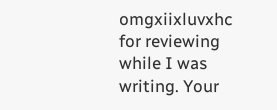omgxiixluvxhc for reviewing while I was writing. Your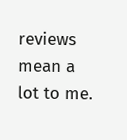reviews mean a lot to me.